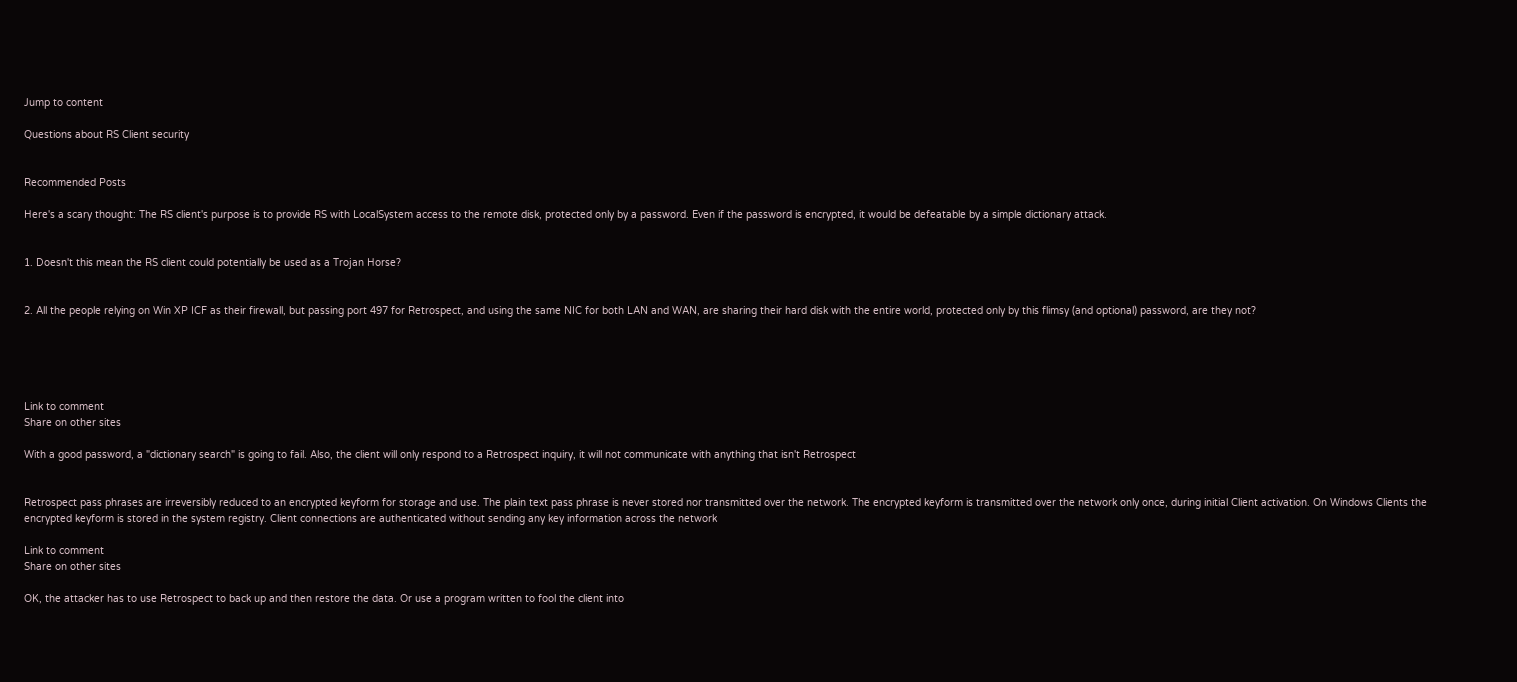Jump to content

Questions about RS Client security


Recommended Posts

Here's a scary thought: The RS client's purpose is to provide RS with LocalSystem access to the remote disk, protected only by a password. Even if the password is encrypted, it would be defeatable by a simple dictionary attack.


1. Doesn't this mean the RS client could potentially be used as a Trojan Horse?


2. All the people relying on Win XP ICF as their firewall, but passing port 497 for Retrospect, and using the same NIC for both LAN and WAN, are sharing their hard disk with the entire world, protected only by this flimsy (and optional) password, are they not?





Link to comment
Share on other sites

With a good password, a "dictionary search" is going to fail. Also, the client will only respond to a Retrospect inquiry, it will not communicate with anything that isn't Retrospect


Retrospect pass phrases are irreversibly reduced to an encrypted keyform for storage and use. The plain text pass phrase is never stored nor transmitted over the network. The encrypted keyform is transmitted over the network only once, during initial Client activation. On Windows Clients the encrypted keyform is stored in the system registry. Client connections are authenticated without sending any key information across the network

Link to comment
Share on other sites

OK, the attacker has to use Retrospect to back up and then restore the data. Or use a program written to fool the client into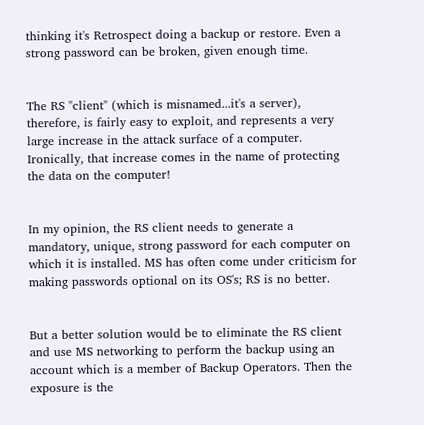thinking it's Retrospect doing a backup or restore. Even a strong password can be broken, given enough time.


The RS "client" (which is misnamed...it's a server), therefore, is fairly easy to exploit, and represents a very large increase in the attack surface of a computer. Ironically, that increase comes in the name of protecting the data on the computer!


In my opinion, the RS client needs to generate a mandatory, unique, strong password for each computer on which it is installed. MS has often come under criticism for making passwords optional on its OS's; RS is no better.


But a better solution would be to eliminate the RS client and use MS networking to perform the backup using an account which is a member of Backup Operators. Then the exposure is the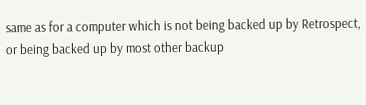same as for a computer which is not being backed up by Retrospect, or being backed up by most other backup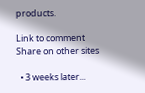products.

Link to comment
Share on other sites

  • 3 weeks later...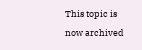This topic is now archived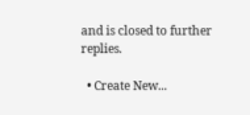and is closed to further replies.

  • Create New...